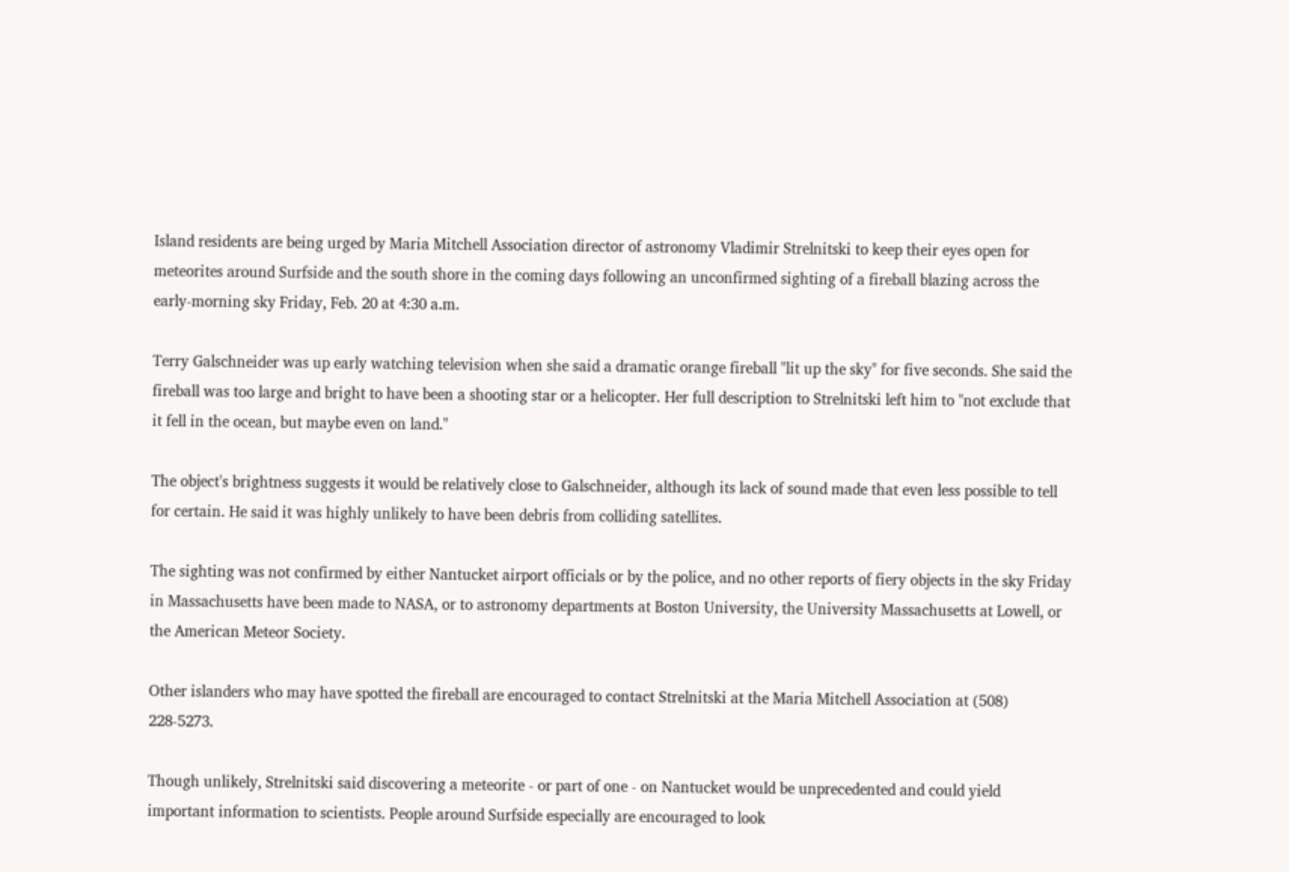Island residents are being urged by Maria Mitchell Association director of astronomy Vladimir Strelnitski to keep their eyes open for meteorites around Surfside and the south shore in the coming days following an unconfirmed sighting of a fireball blazing across the early-morning sky Friday, Feb. 20 at 4:30 a.m.

Terry Galschneider was up early watching television when she said a dramatic orange fireball "lit up the sky" for five seconds. She said the fireball was too large and bright to have been a shooting star or a helicopter. Her full description to Strelnitski left him to "not exclude that it fell in the ocean, but maybe even on land."

The object's brightness suggests it would be relatively close to Galschneider, although its lack of sound made that even less possible to tell for certain. He said it was highly unlikely to have been debris from colliding satellites.

The sighting was not confirmed by either Nantucket airport officials or by the police, and no other reports of fiery objects in the sky Friday in Massachusetts have been made to NASA, or to astronomy departments at Boston University, the University Massachusetts at Lowell, or the American Meteor Society.

Other islanders who may have spotted the fireball are encouraged to contact Strelnitski at the Maria Mitchell Association at (508) 228-5273.

Though unlikely, Strelnitski said discovering a meteorite - or part of one - on Nantucket would be unprecedented and could yield important information to scientists. People around Surfside especially are encouraged to look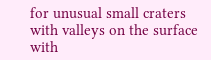for unusual small craters with valleys on the surface with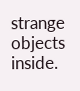strange objects inside.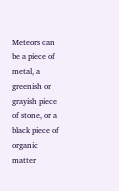Meteors can be a piece of metal, a greenish or grayish piece of stone, or a black piece of organic matter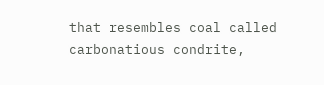that resembles coal called carbonatious condrite,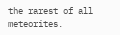the rarest of all meteorites.